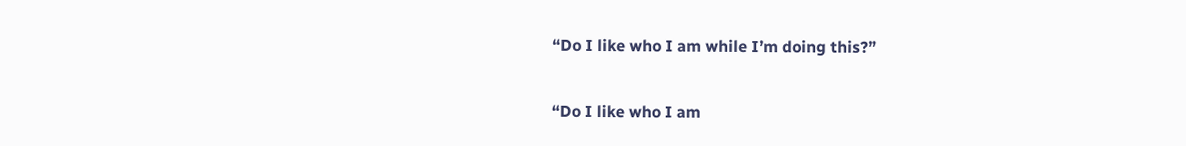“Do I like who I am while I’m doing this?”


“Do I like who I am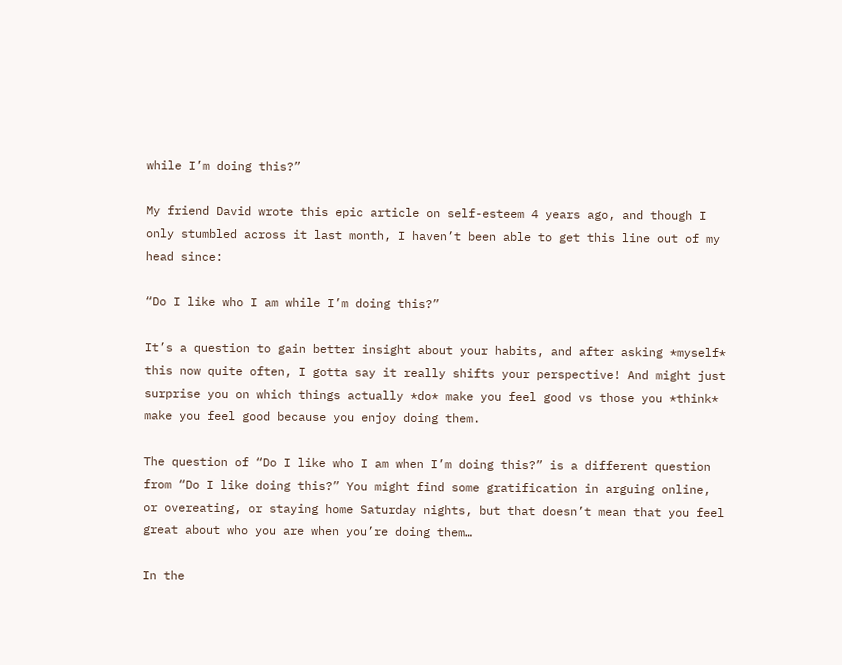while I’m doing this?”

My friend David wrote this epic article on self-esteem 4 years ago, and though I only stumbled across it last month, I haven’t been able to get this line out of my head since:

“Do I like who I am while I’m doing this?”

It’s a question to gain better insight about your habits, and after asking *myself* this now quite often, I gotta say it really shifts your perspective! And might just surprise you on which things actually *do* make you feel good vs those you *think* make you feel good because you enjoy doing them.

The question of “Do I like who I am when I’m doing this?” is a different question from “Do I like doing this?” You might find some gratification in arguing online, or overeating, or staying home Saturday nights, but that doesn’t mean that you feel great about who you are when you’re doing them…

In the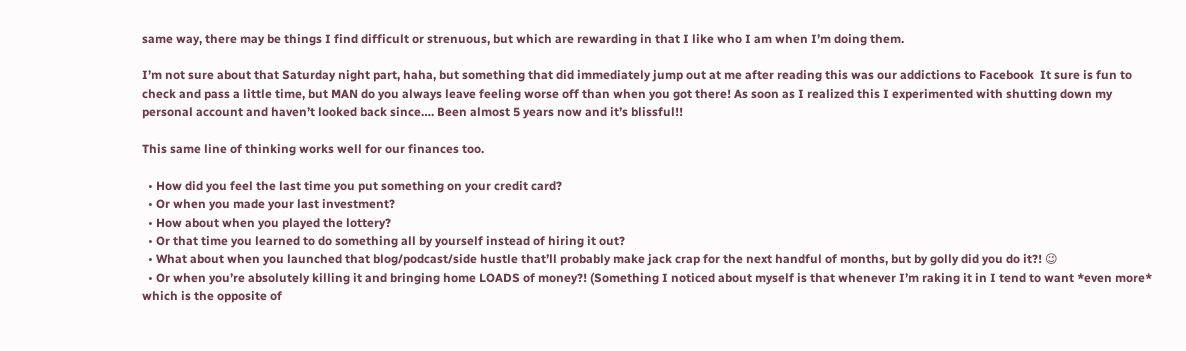same way, there may be things I find difficult or strenuous, but which are rewarding in that I like who I am when I’m doing them.

I’m not sure about that Saturday night part, haha, but something that did immediately jump out at me after reading this was our addictions to Facebook  It sure is fun to check and pass a little time, but MAN do you always leave feeling worse off than when you got there! As soon as I realized this I experimented with shutting down my personal account and haven’t looked back since…. Been almost 5 years now and it’s blissful!!

This same line of thinking works well for our finances too.

  • How did you feel the last time you put something on your credit card?
  • Or when you made your last investment?
  • How about when you played the lottery?
  • Or that time you learned to do something all by yourself instead of hiring it out?
  • What about when you launched that blog/podcast/side hustle that’ll probably make jack crap for the next handful of months, but by golly did you do it?! 😉
  • Or when you’re absolutely killing it and bringing home LOADS of money?! (Something I noticed about myself is that whenever I’m raking it in I tend to want *even more* which is the opposite of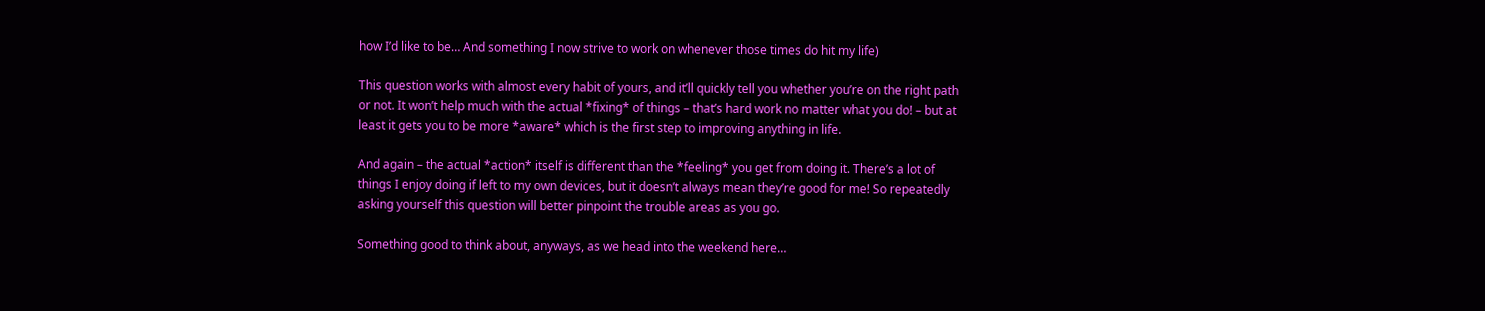how I’d like to be… And something I now strive to work on whenever those times do hit my life)

This question works with almost every habit of yours, and it’ll quickly tell you whether you’re on the right path or not. It won’t help much with the actual *fixing* of things – that’s hard work no matter what you do! – but at least it gets you to be more *aware* which is the first step to improving anything in life.

And again – the actual *action* itself is different than the *feeling* you get from doing it. There’s a lot of things I enjoy doing if left to my own devices, but it doesn’t always mean they’re good for me! So repeatedly asking yourself this question will better pinpoint the trouble areas as you go.

Something good to think about, anyways, as we head into the weekend here…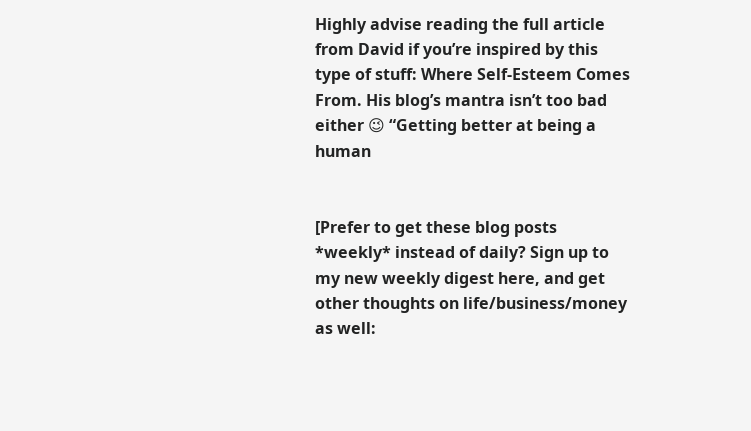Highly advise reading the full article from David if you’re inspired by this type of stuff: Where Self-Esteem Comes From. His blog’s mantra isn’t too bad either 😉 “Getting better at being a human


[Prefer to get these blog posts *weekly* instead of daily? Sign up to my new weekly digest here, and get other thoughts on life/business/money as well: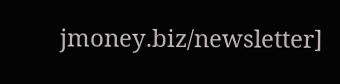jmoney.biz/newsletter]